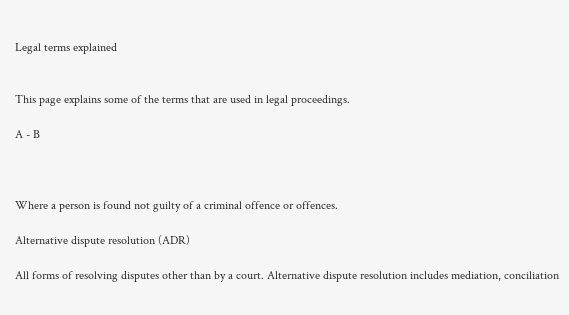Legal terms explained


This page explains some of the terms that are used in legal proceedings.

A - B



Where a person is found not guilty of a criminal offence or offences.

Alternative dispute resolution (ADR)

All forms of resolving disputes other than by a court. Alternative dispute resolution includes mediation, conciliation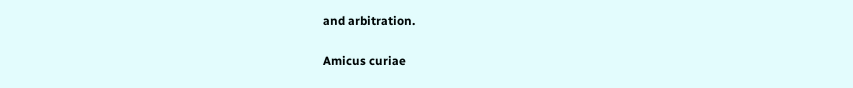and arbitration.

Amicus curiae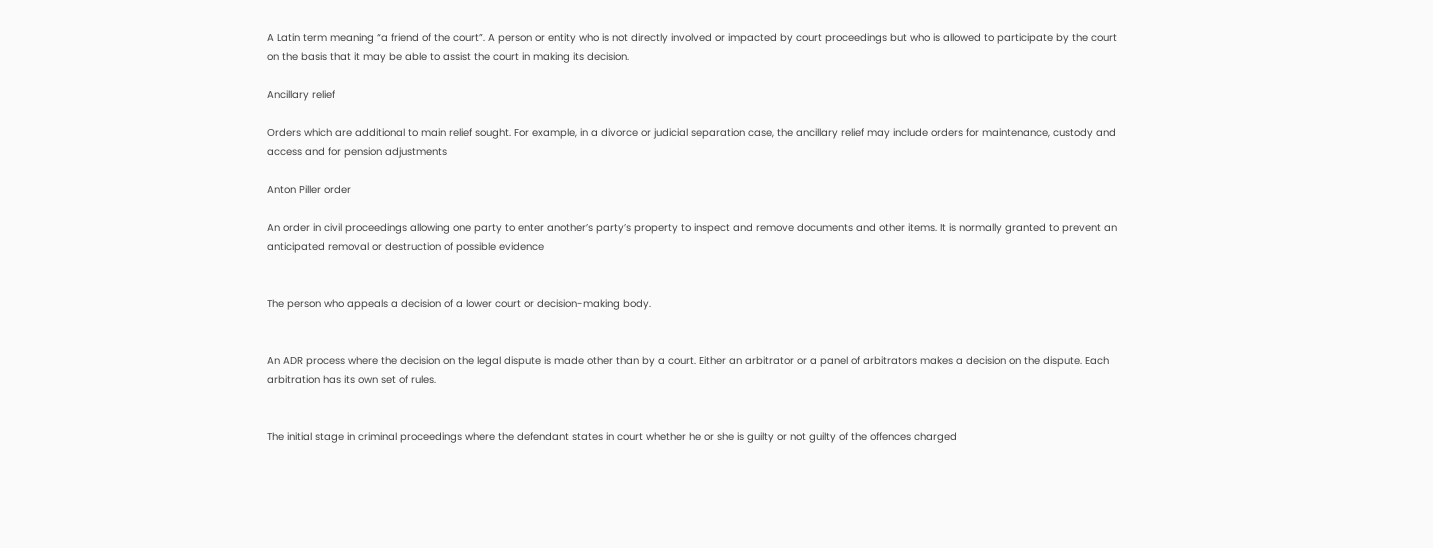A Latin term meaning “a friend of the court”. A person or entity who is not directly involved or impacted by court proceedings but who is allowed to participate by the court on the basis that it may be able to assist the court in making its decision.

Ancillary relief

Orders which are additional to main relief sought. For example, in a divorce or judicial separation case, the ancillary relief may include orders for maintenance, custody and access and for pension adjustments

Anton Piller order

An order in civil proceedings allowing one party to enter another’s party’s property to inspect and remove documents and other items. It is normally granted to prevent an anticipated removal or destruction of possible evidence


The person who appeals a decision of a lower court or decision-making body.


An ADR process where the decision on the legal dispute is made other than by a court. Either an arbitrator or a panel of arbitrators makes a decision on the dispute. Each arbitration has its own set of rules.


The initial stage in criminal proceedings where the defendant states in court whether he or she is guilty or not guilty of the offences charged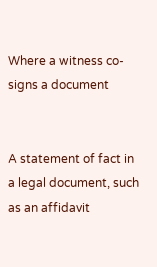Where a witness co-signs a document


A statement of fact in a legal document, such as an affidavit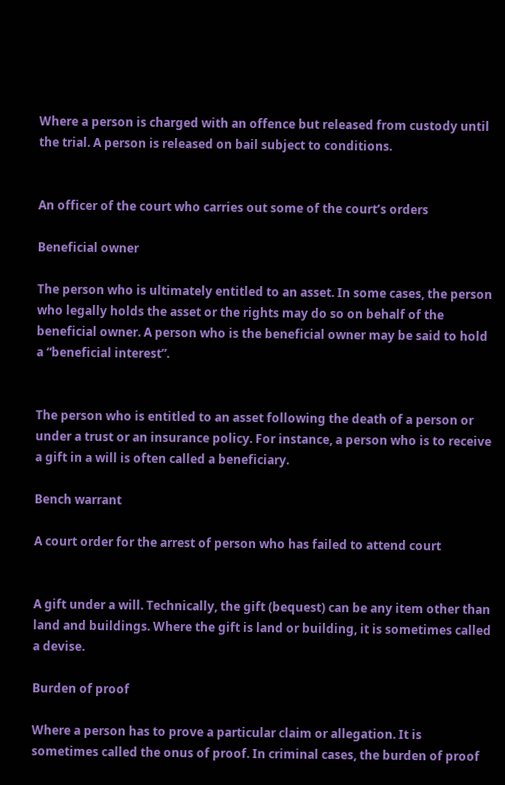Where a person is charged with an offence but released from custody until the trial. A person is released on bail subject to conditions.


An officer of the court who carries out some of the court’s orders

Beneficial owner

The person who is ultimately entitled to an asset. In some cases, the person who legally holds the asset or the rights may do so on behalf of the beneficial owner. A person who is the beneficial owner may be said to hold a “beneficial interest”.


The person who is entitled to an asset following the death of a person or under a trust or an insurance policy. For instance, a person who is to receive a gift in a will is often called a beneficiary.

Bench warrant

A court order for the arrest of person who has failed to attend court


A gift under a will. Technically, the gift (bequest) can be any item other than land and buildings. Where the gift is land or building, it is sometimes called a devise.

Burden of proof

Where a person has to prove a particular claim or allegation. It is sometimes called the onus of proof. In criminal cases, the burden of proof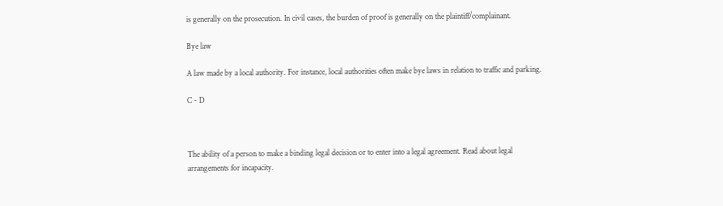is generally on the prosecution. In civil cases, the burden of proof is generally on the plaintiff/complainant.

Bye law

A law made by a local authority. For instance, local authorities often make bye laws in relation to traffic and parking.

C - D



The ability of a person to make a binding legal decision or to enter into a legal agreement. Read about legal arrangements for incapacity.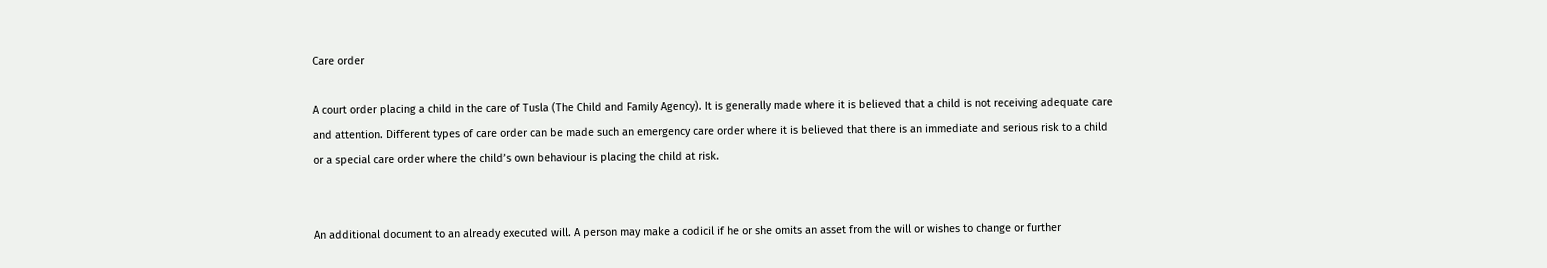Care order

A court order placing a child in the care of Tusla (The Child and Family Agency). It is generally made where it is believed that a child is not receiving adequate care and attention. Different types of care order can be made such an emergency care order where it is believed that there is an immediate and serious risk to a child or a special care order where the child’s own behaviour is placing the child at risk.


An additional document to an already executed will. A person may make a codicil if he or she omits an asset from the will or wishes to change or further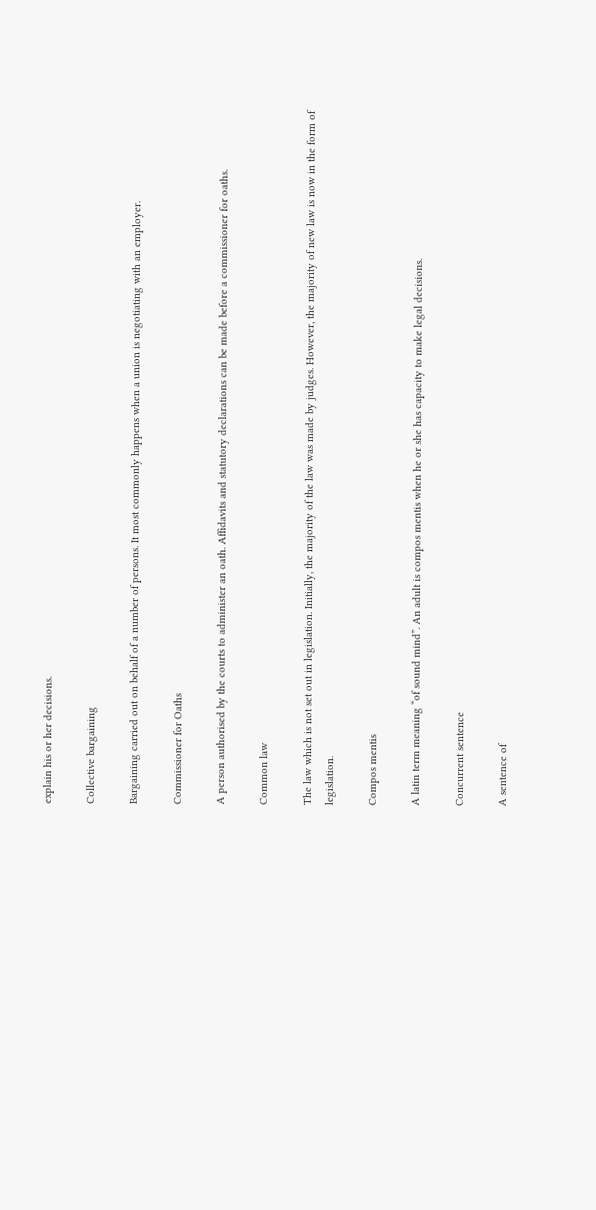explain his or her decisions.

Collective bargaining

Bargaining carried out on behalf of a number of persons. It most commonly happens when a union is negotiating with an employer.

Commissioner for Oaths

A person authorised by the courts to administer an oath. Affidavits and statutory declarations can be made before a commissioner for oaths.

Common law

The law which is not set out in legislation. Initially, the majority of the law was made by judges. However, the majority of new law is now in the form of legislation.

Compos mentis

A latin term meaning “of sound mind”. An adult is compos mentis when he or she has capacity to make legal decisions.

Concurrent sentence

A sentence of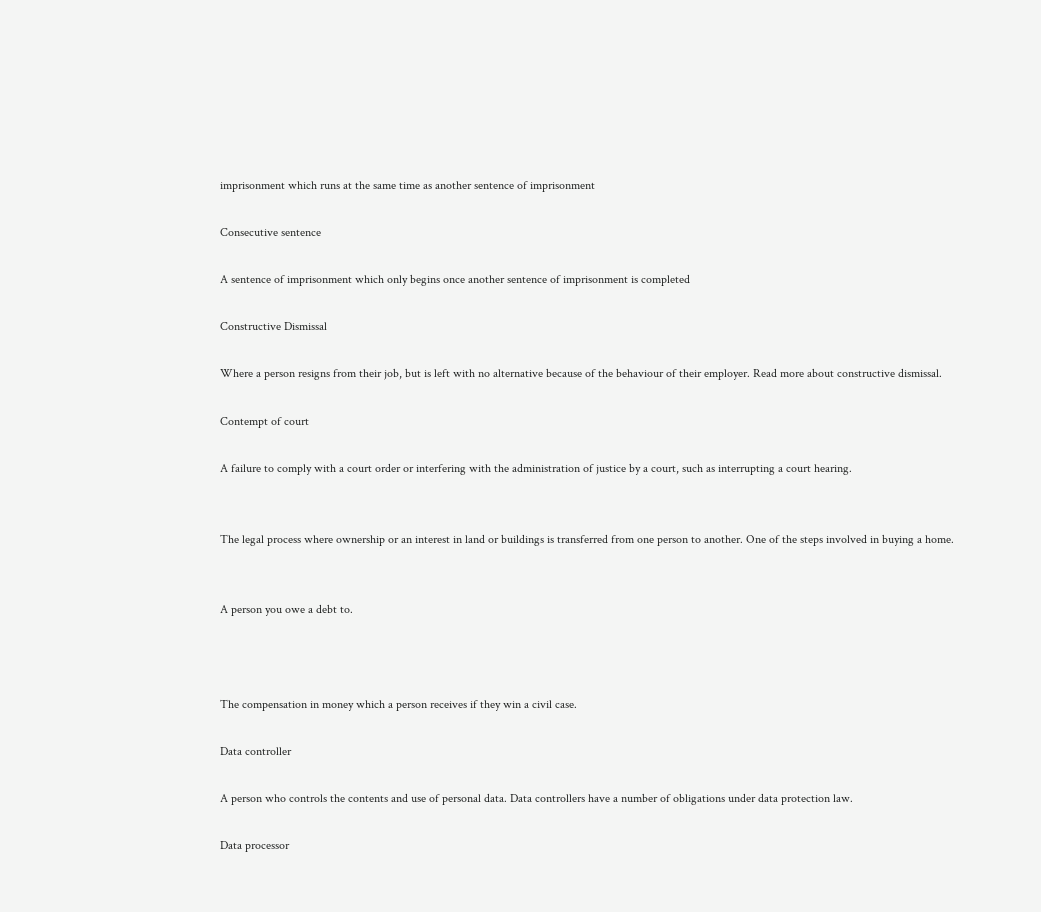imprisonment which runs at the same time as another sentence of imprisonment

Consecutive sentence

A sentence of imprisonment which only begins once another sentence of imprisonment is completed

Constructive Dismissal

Where a person resigns from their job, but is left with no alternative because of the behaviour of their employer. Read more about constructive dismissal.

Contempt of court

A failure to comply with a court order or interfering with the administration of justice by a court, such as interrupting a court hearing.


The legal process where ownership or an interest in land or buildings is transferred from one person to another. One of the steps involved in buying a home.


A person you owe a debt to.



The compensation in money which a person receives if they win a civil case.

Data controller

A person who controls the contents and use of personal data. Data controllers have a number of obligations under data protection law.

Data processor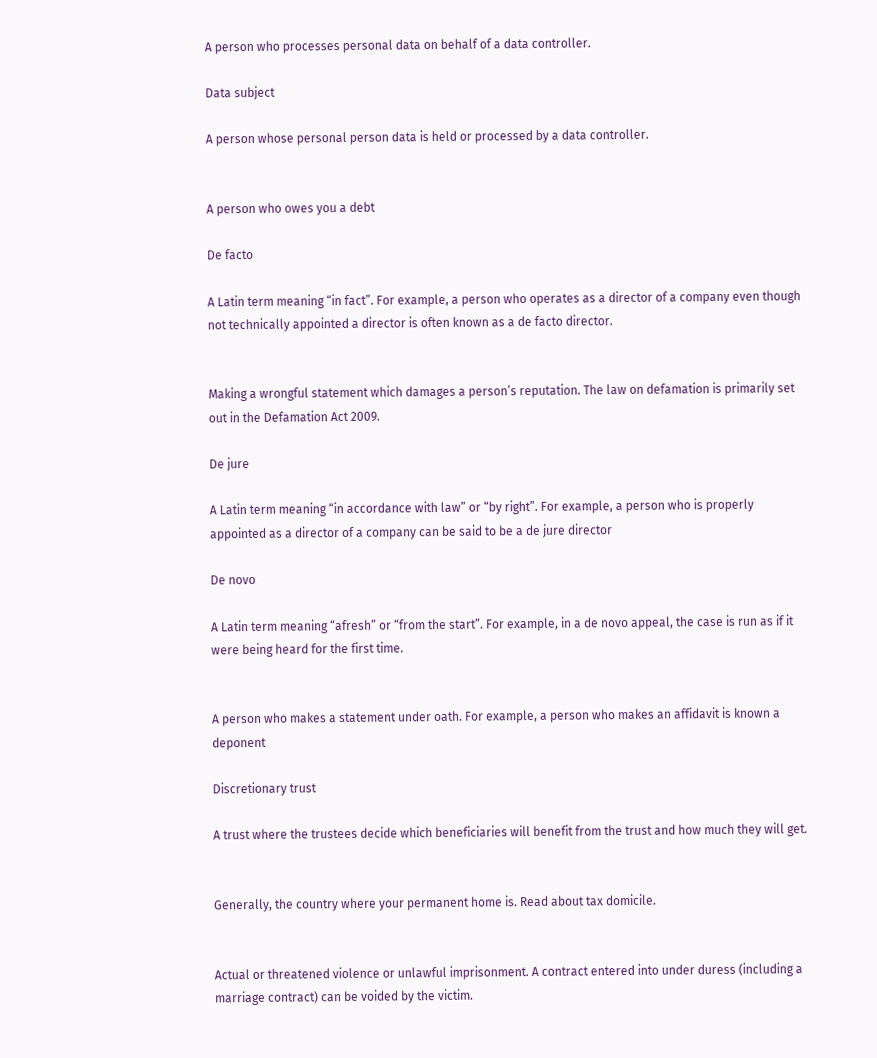A person who processes personal data on behalf of a data controller.

Data subject

A person whose personal person data is held or processed by a data controller.


A person who owes you a debt

De facto

A Latin term meaning “in fact”. For example, a person who operates as a director of a company even though not technically appointed a director is often known as a de facto director.


Making a wrongful statement which damages a person’s reputation. The law on defamation is primarily set out in the Defamation Act 2009.

De jure

A Latin term meaning “in accordance with law” or “by right”. For example, a person who is properly appointed as a director of a company can be said to be a de jure director

De novo

A Latin term meaning “afresh” or “from the start”. For example, in a de novo appeal, the case is run as if it were being heard for the first time.


A person who makes a statement under oath. For example, a person who makes an affidavit is known a deponent

Discretionary trust

A trust where the trustees decide which beneficiaries will benefit from the trust and how much they will get.


Generally, the country where your permanent home is. Read about tax domicile.


Actual or threatened violence or unlawful imprisonment. A contract entered into under duress (including a marriage contract) can be voided by the victim.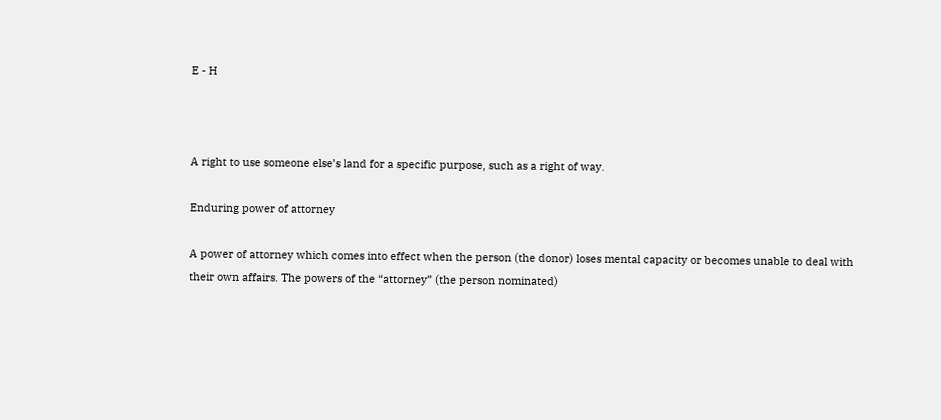E - H



A right to use someone else’s land for a specific purpose, such as a right of way.

Enduring power of attorney

A power of attorney which comes into effect when the person (the donor) loses mental capacity or becomes unable to deal with their own affairs. The powers of the “attorney” (the person nominated)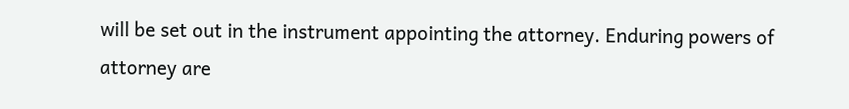will be set out in the instrument appointing the attorney. Enduring powers of attorney are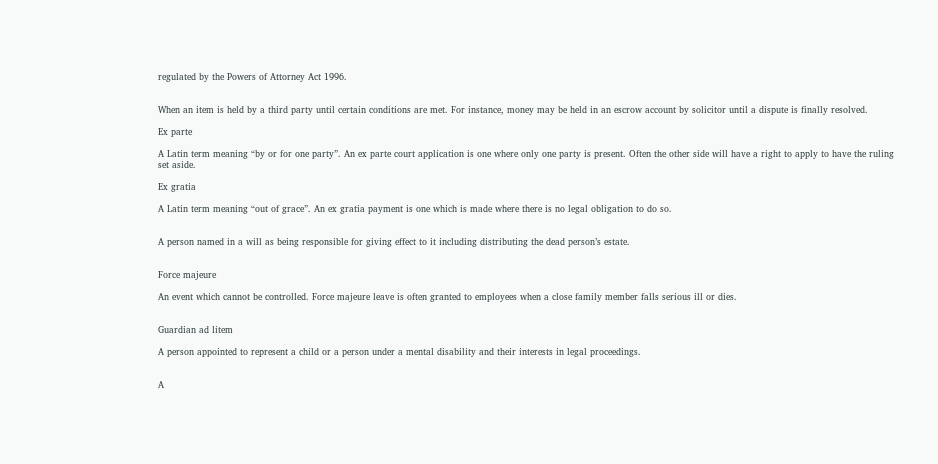regulated by the Powers of Attorney Act 1996.


When an item is held by a third party until certain conditions are met. For instance, money may be held in an escrow account by solicitor until a dispute is finally resolved.

Ex parte

A Latin term meaning “by or for one party”. An ex parte court application is one where only one party is present. Often the other side will have a right to apply to have the ruling set aside.

Ex gratia

A Latin term meaning “out of grace”. An ex gratia payment is one which is made where there is no legal obligation to do so.


A person named in a will as being responsible for giving effect to it including distributing the dead person’s estate.


Force majeure

An event which cannot be controlled. Force majeure leave is often granted to employees when a close family member falls serious ill or dies.


Guardian ad litem

A person appointed to represent a child or a person under a mental disability and their interests in legal proceedings.


A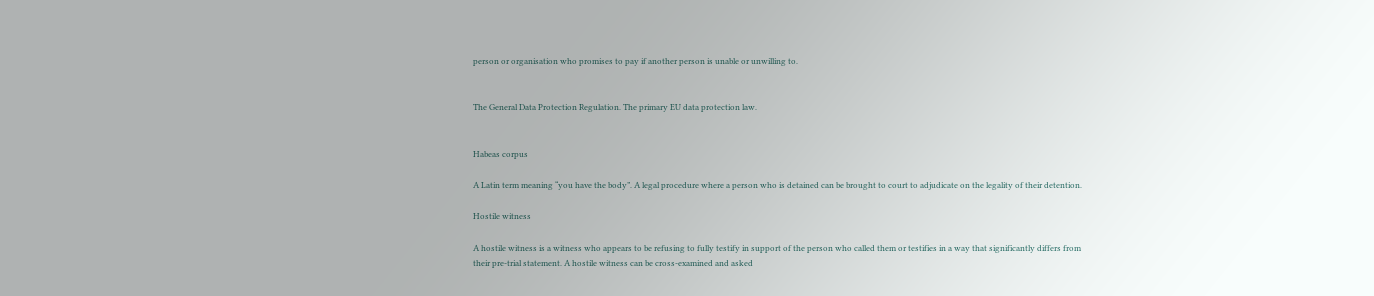person or organisation who promises to pay if another person is unable or unwilling to.


The General Data Protection Regulation. The primary EU data protection law.


Habeas corpus

A Latin term meaning “you have the body”. A legal procedure where a person who is detained can be brought to court to adjudicate on the legality of their detention.

Hostile witness

A hostile witness is a witness who appears to be refusing to fully testify in support of the person who called them or testifies in a way that significantly differs from their pre-trial statement. A hostile witness can be cross-examined and asked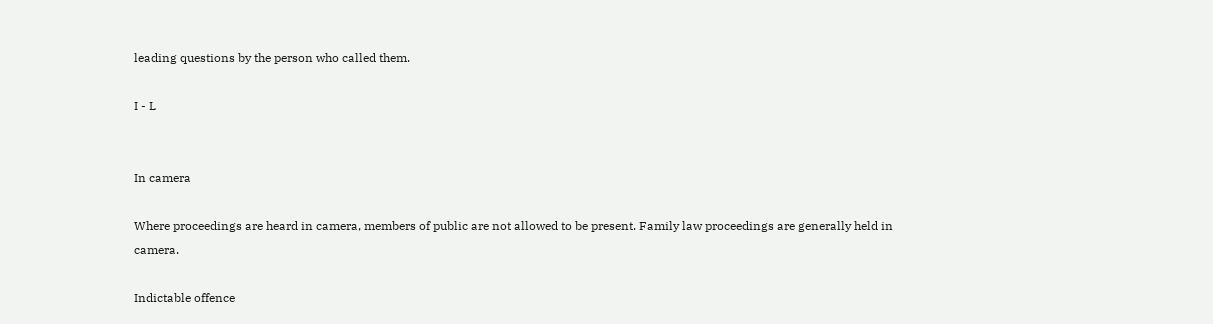leading questions by the person who called them.

I - L


In camera

Where proceedings are heard in camera, members of public are not allowed to be present. Family law proceedings are generally held in camera.

Indictable offence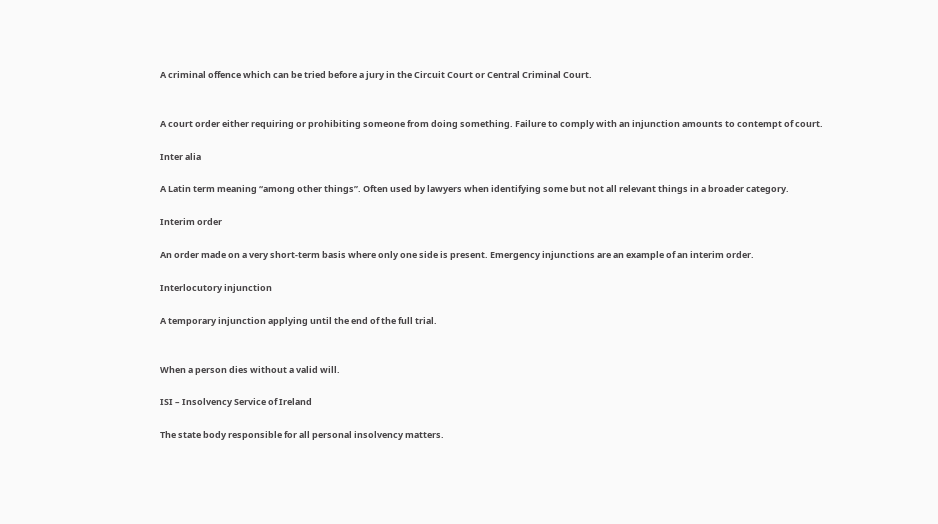A criminal offence which can be tried before a jury in the Circuit Court or Central Criminal Court.


A court order either requiring or prohibiting someone from doing something. Failure to comply with an injunction amounts to contempt of court.

Inter alia

A Latin term meaning “among other things”. Often used by lawyers when identifying some but not all relevant things in a broader category.

Interim order

An order made on a very short-term basis where only one side is present. Emergency injunctions are an example of an interim order.

Interlocutory injunction

A temporary injunction applying until the end of the full trial.


When a person dies without a valid will.

ISI – Insolvency Service of Ireland

The state body responsible for all personal insolvency matters.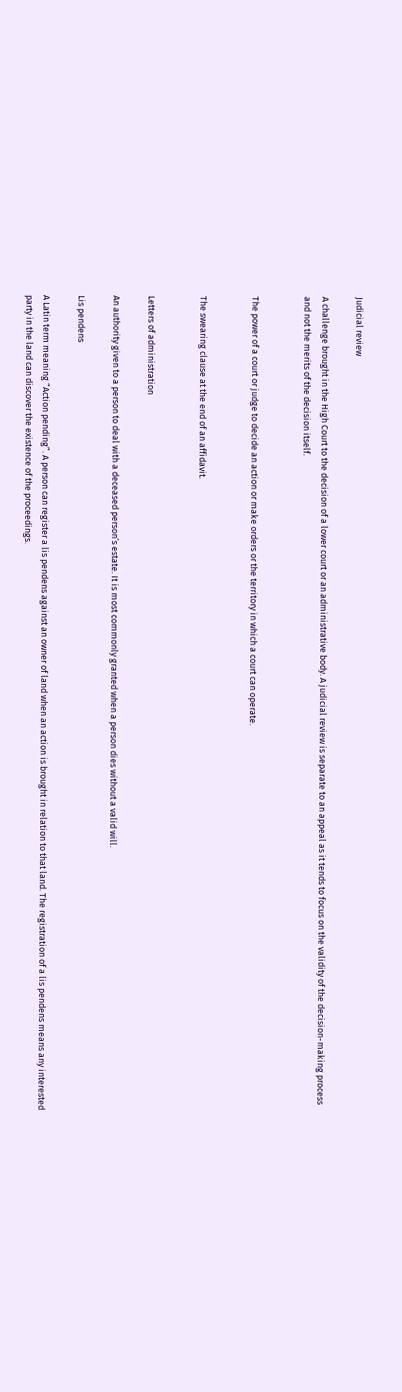Judicial review

A challenge brought in the High Court to the decision of a lower court or an administrative body. A judicial review is separate to an appeal as it tends to focus on the validity of the decision-making process and not the merits of the decision itself.


The power of a court or judge to decide an action or make orders or the territory in which a court can operate.


The swearing clause at the end of an affidavit.


Letters of administration

An authority given to a person to deal with a deceased person’s estate. It is most commonly granted when a person dies without a valid will.

Lis pendens

A Latin term meaning “Action pending”. A person can register a lis pendens against an owner of land when an action is brought in relation to that land. The registration of a lis pendens means any interested party in the land can discover the existence of the proceedings.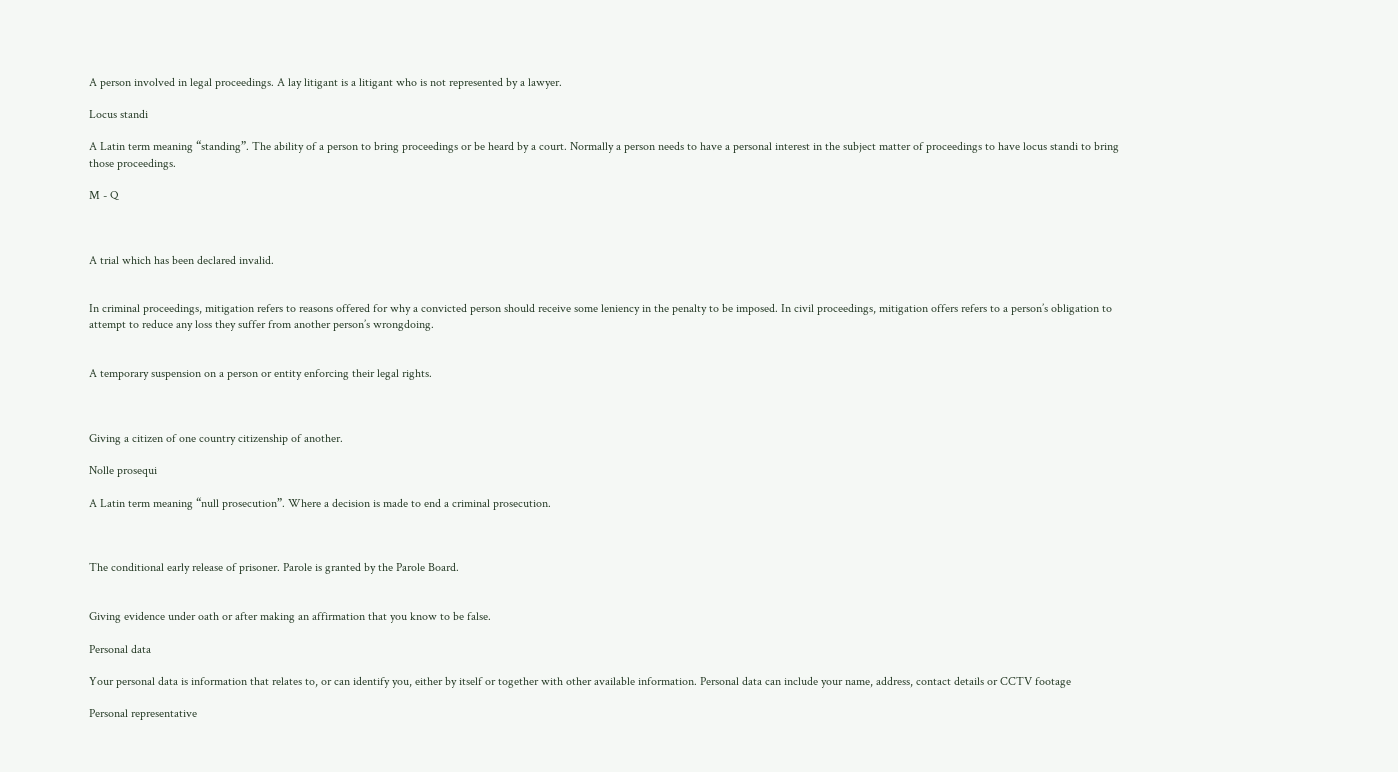A person involved in legal proceedings. A lay litigant is a litigant who is not represented by a lawyer.

Locus standi

A Latin term meaning “standing”. The ability of a person to bring proceedings or be heard by a court. Normally a person needs to have a personal interest in the subject matter of proceedings to have locus standi to bring those proceedings.

M - Q



A trial which has been declared invalid.


In criminal proceedings, mitigation refers to reasons offered for why a convicted person should receive some leniency in the penalty to be imposed. In civil proceedings, mitigation offers refers to a person’s obligation to attempt to reduce any loss they suffer from another person’s wrongdoing.


A temporary suspension on a person or entity enforcing their legal rights.



Giving a citizen of one country citizenship of another.

Nolle prosequi

A Latin term meaning “null prosecution”. Where a decision is made to end a criminal prosecution.



The conditional early release of prisoner. Parole is granted by the Parole Board.


Giving evidence under oath or after making an affirmation that you know to be false.

Personal data

Your personal data is information that relates to, or can identify you, either by itself or together with other available information. Personal data can include your name, address, contact details or CCTV footage

Personal representative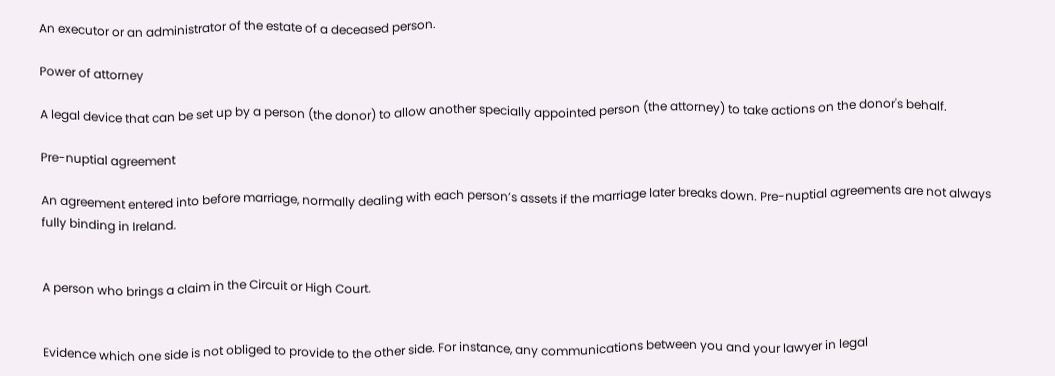An executor or an administrator of the estate of a deceased person.

Power of attorney

A legal device that can be set up by a person (the donor) to allow another specially appointed person (the attorney) to take actions on the donor's behalf.

Pre-nuptial agreement

An agreement entered into before marriage, normally dealing with each person’s assets if the marriage later breaks down. Pre-nuptial agreements are not always fully binding in Ireland.


A person who brings a claim in the Circuit or High Court.


Evidence which one side is not obliged to provide to the other side. For instance, any communications between you and your lawyer in legal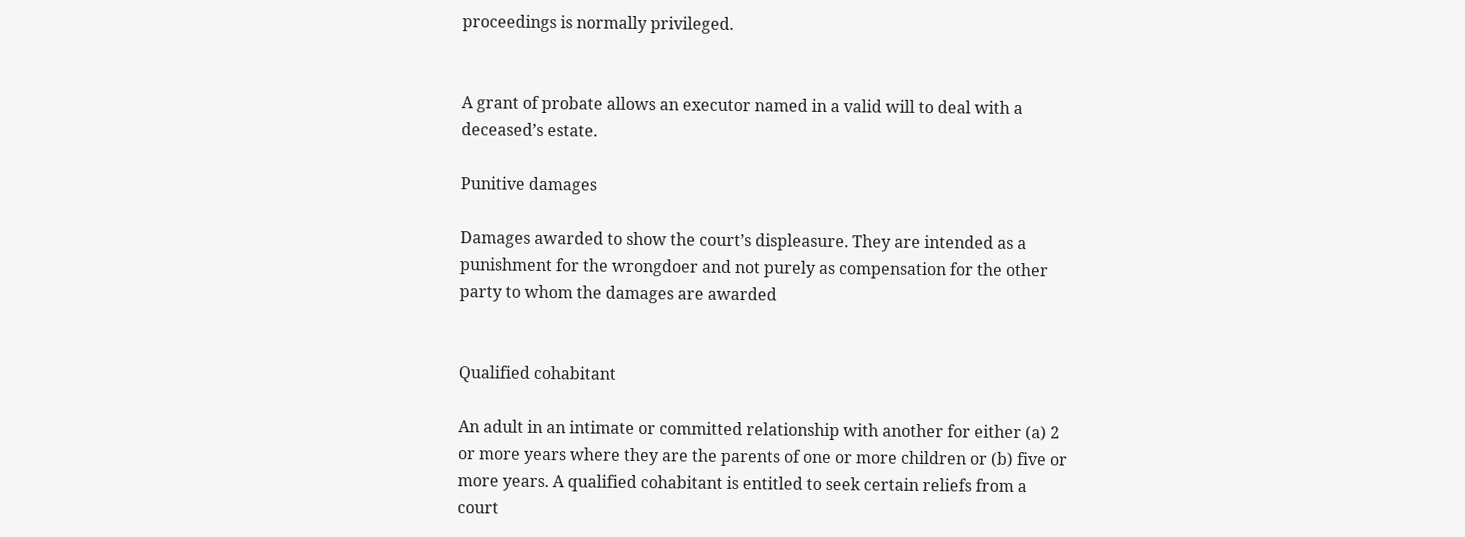proceedings is normally privileged.


A grant of probate allows an executor named in a valid will to deal with a deceased’s estate.

Punitive damages

Damages awarded to show the court’s displeasure. They are intended as a punishment for the wrongdoer and not purely as compensation for the other party to whom the damages are awarded


Qualified cohabitant

An adult in an intimate or committed relationship with another for either (a) 2 or more years where they are the parents of one or more children or (b) five or more years. A qualified cohabitant is entitled to seek certain reliefs from a court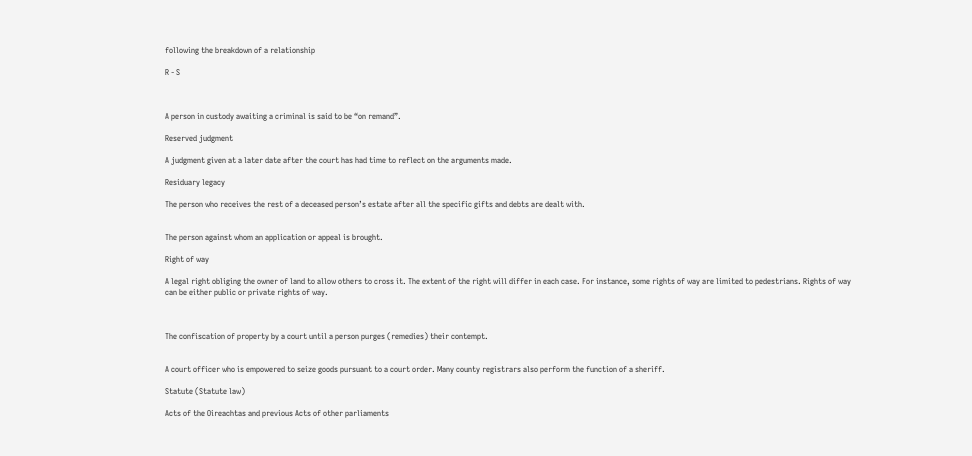following the breakdown of a relationship

R - S



A person in custody awaiting a criminal is said to be “on remand”.

Reserved judgment

A judgment given at a later date after the court has had time to reflect on the arguments made.

Residuary legacy

The person who receives the rest of a deceased person’s estate after all the specific gifts and debts are dealt with.


The person against whom an application or appeal is brought.

Right of way

A legal right obliging the owner of land to allow others to cross it. The extent of the right will differ in each case. For instance, some rights of way are limited to pedestrians. Rights of way can be either public or private rights of way.



The confiscation of property by a court until a person purges (remedies) their contempt.


A court officer who is empowered to seize goods pursuant to a court order. Many county registrars also perform the function of a sheriff.

Statute (Statute law)

Acts of the Oireachtas and previous Acts of other parliaments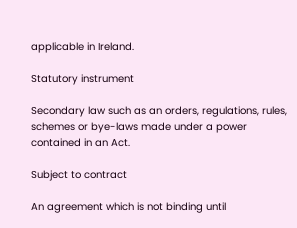applicable in Ireland.

Statutory instrument

Secondary law such as an orders, regulations, rules, schemes or bye-laws made under a power contained in an Act.

Subject to contract

An agreement which is not binding until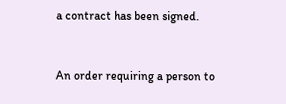a contract has been signed.


An order requiring a person to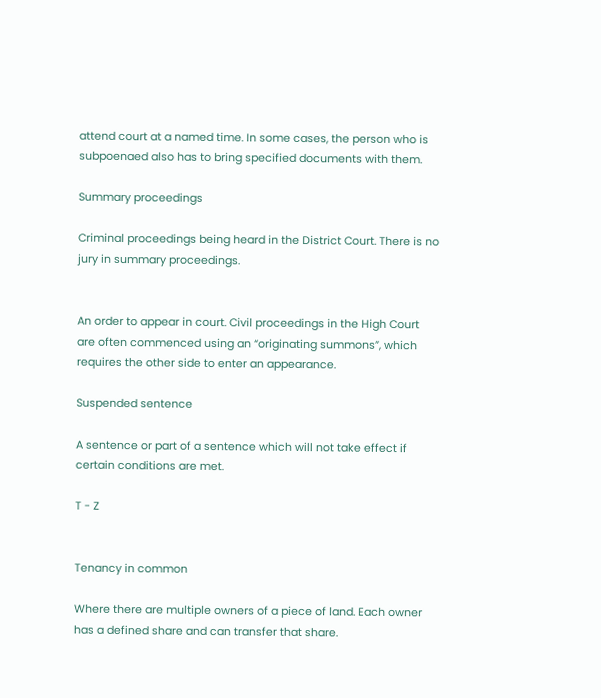attend court at a named time. In some cases, the person who is subpoenaed also has to bring specified documents with them.

Summary proceedings

Criminal proceedings being heard in the District Court. There is no jury in summary proceedings.


An order to appear in court. Civil proceedings in the High Court are often commenced using an “originating summons”, which requires the other side to enter an appearance.

Suspended sentence

A sentence or part of a sentence which will not take effect if certain conditions are met.

T - Z


Tenancy in common

Where there are multiple owners of a piece of land. Each owner has a defined share and can transfer that share.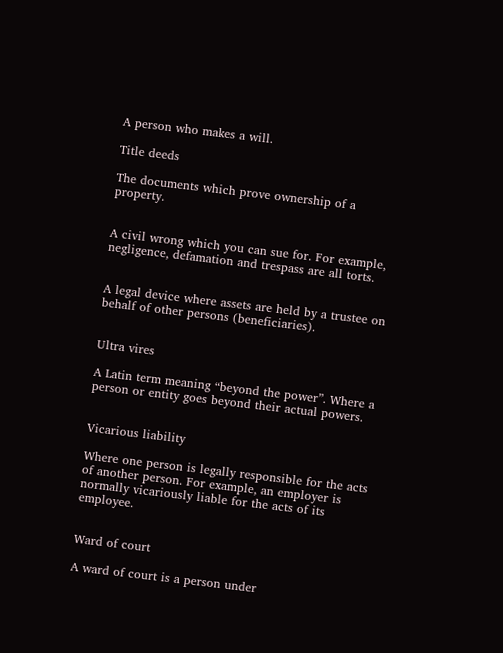A person who makes a will.

Title deeds

The documents which prove ownership of a property.


A civil wrong which you can sue for. For example, negligence, defamation and trespass are all torts.


A legal device where assets are held by a trustee on behalf of other persons (beneficiaries).


Ultra vires

A Latin term meaning “beyond the power”. Where a person or entity goes beyond their actual powers.


Vicarious liability

Where one person is legally responsible for the acts of another person. For example, an employer is normally vicariously liable for the acts of its employee.


Ward of court

A ward of court is a person under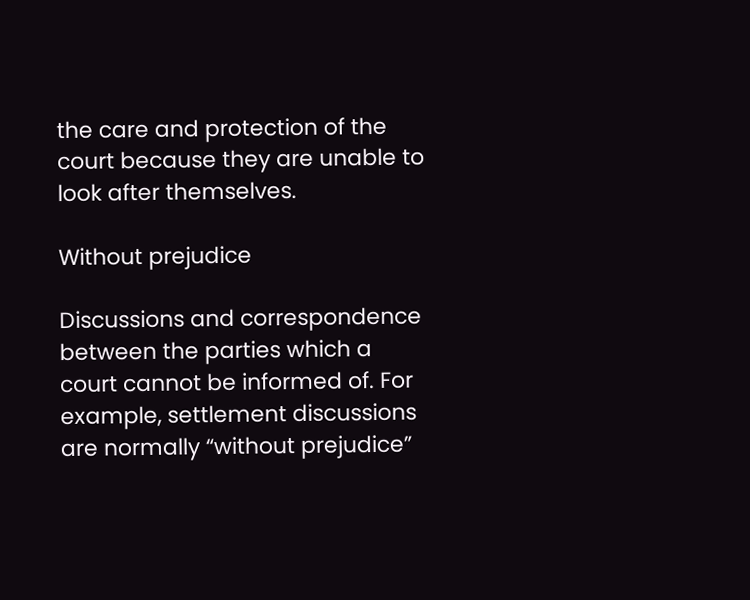the care and protection of the court because they are unable to look after themselves.

Without prejudice

Discussions and correspondence between the parties which a court cannot be informed of. For example, settlement discussions are normally “without prejudice”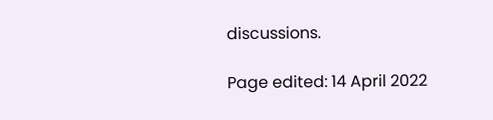discussions.

Page edited: 14 April 2022